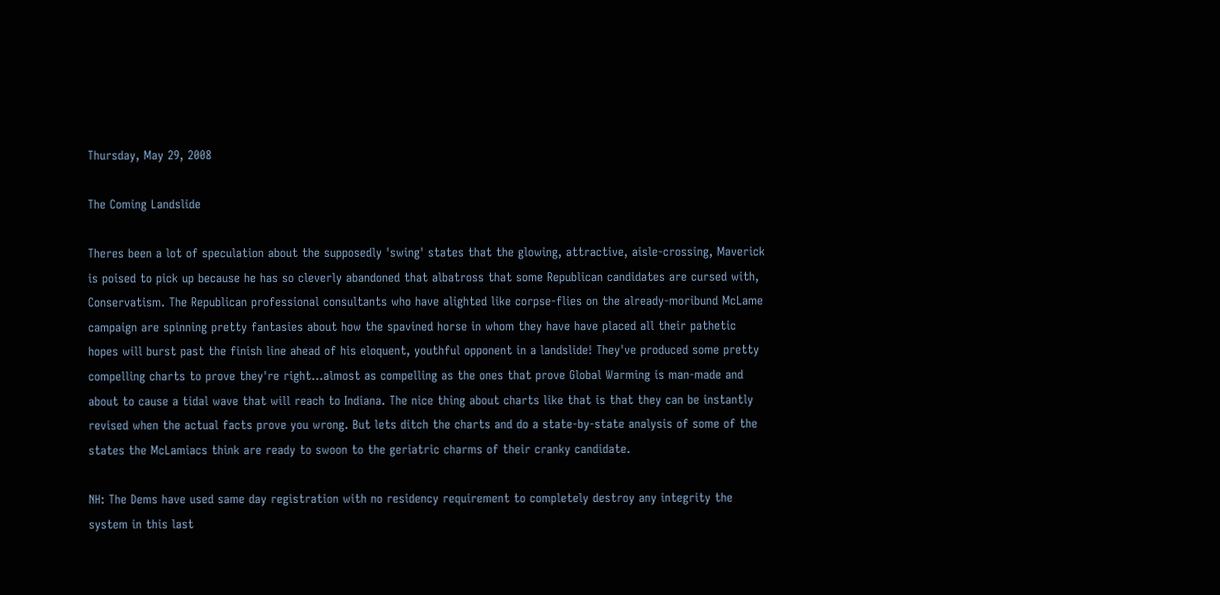Thursday, May 29, 2008

The Coming Landslide

Theres been a lot of speculation about the supposedly 'swing' states that the glowing, attractive, aisle-crossing, Maverick is poised to pick up because he has so cleverly abandoned that albatross that some Republican candidates are cursed with, Conservatism. The Republican professional consultants who have alighted like corpse-flies on the already-moribund McLame campaign are spinning pretty fantasies about how the spavined horse in whom they have have placed all their pathetic hopes will burst past the finish line ahead of his eloquent, youthful opponent in a landslide! They've produced some pretty compelling charts to prove they're right...almost as compelling as the ones that prove Global Warming is man-made and about to cause a tidal wave that will reach to Indiana. The nice thing about charts like that is that they can be instantly revised when the actual facts prove you wrong. But lets ditch the charts and do a state-by-state analysis of some of the states the McLamiacs think are ready to swoon to the geriatric charms of their cranky candidate.

NH: The Dems have used same day registration with no residency requirement to completely destroy any integrity the system in this last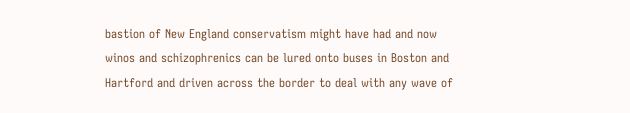bastion of New England conservatism might have had and now winos and schizophrenics can be lured onto buses in Boston and Hartford and driven across the border to deal with any wave of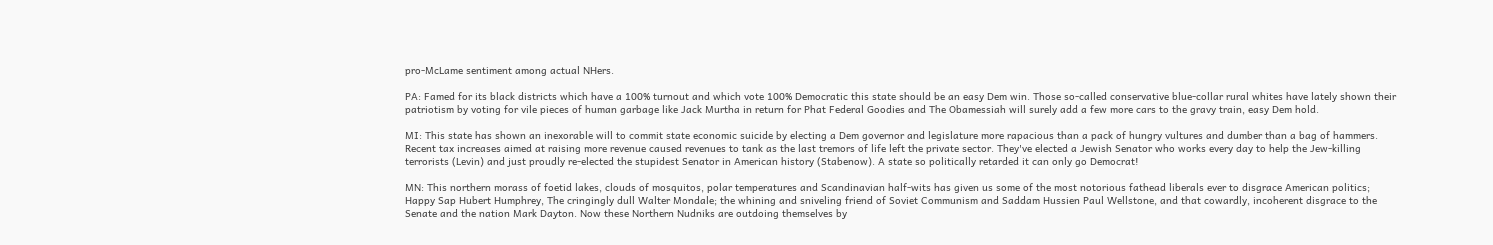pro-McLame sentiment among actual NHers.

PA: Famed for its black districts which have a 100% turnout and which vote 100% Democratic this state should be an easy Dem win. Those so-called conservative blue-collar rural whites have lately shown their patriotism by voting for vile pieces of human garbage like Jack Murtha in return for Phat Federal Goodies and The Obamessiah will surely add a few more cars to the gravy train, easy Dem hold.

MI: This state has shown an inexorable will to commit state economic suicide by electing a Dem governor and legislature more rapacious than a pack of hungry vultures and dumber than a bag of hammers. Recent tax increases aimed at raising more revenue caused revenues to tank as the last tremors of life left the private sector. They've elected a Jewish Senator who works every day to help the Jew-killing terrorists (Levin) and just proudly re-elected the stupidest Senator in American history (Stabenow). A state so politically retarded it can only go Democrat!

MN: This northern morass of foetid lakes, clouds of mosquitos, polar temperatures and Scandinavian half-wits has given us some of the most notorious fathead liberals ever to disgrace American politics; Happy Sap Hubert Humphrey, The cringingly dull Walter Mondale; the whining and sniveling friend of Soviet Communism and Saddam Hussien Paul Wellstone, and that cowardly, incoherent disgrace to the Senate and the nation Mark Dayton. Now these Northern Nudniks are outdoing themselves by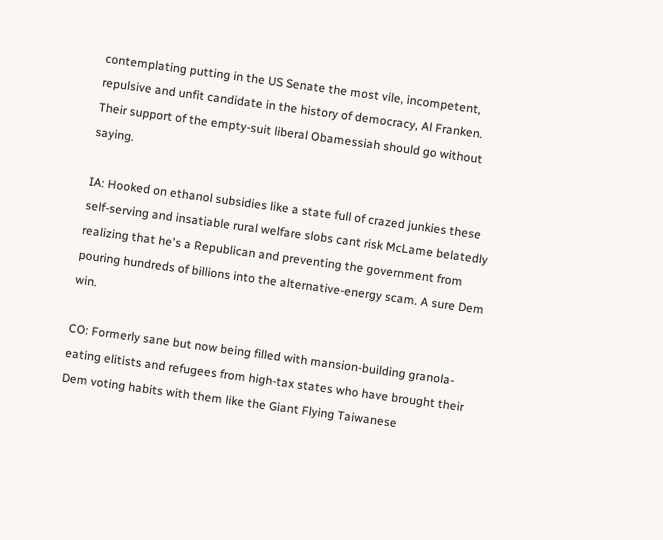contemplating putting in the US Senate the most vile, incompetent, repulsive and unfit candidate in the history of democracy, Al Franken.
Their support of the empty-suit liberal Obamessiah should go without saying.

IA: Hooked on ethanol subsidies like a state full of crazed junkies these self-serving and insatiable rural welfare slobs cant risk McLame belatedly realizing that he's a Republican and preventing the government from pouring hundreds of billions into the alternative-energy scam. A sure Dem win.

CO: Formerly sane but now being filled with mansion-building granola-eating elitists and refugees from high-tax states who have brought their Dem voting habits with them like the Giant Flying Taiwanese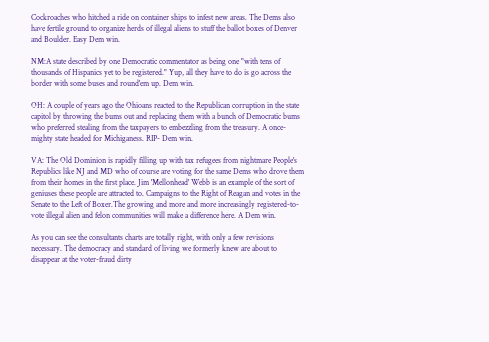Cockroaches who hitched a ride on container ships to infest new areas. The Dems also have fertile ground to organize herds of illegal aliens to stuff the ballot boxes of Denver and Boulder. Easy Dem win.

NM:A state described by one Democratic commentator as being one "with tens of thousands of Hispanics yet to be registered." Yup, all they have to do is go across the border with some buses and round'em up. Dem win.

OH: A couple of years ago the Ohioans reacted to the Republican corruption in the state capitol by throwing the bums out and replacing them with a bunch of Democratic bums who preferred stealing from the taxpayers to embezzling from the treasury. A once-mighty state headed for Michiganess. RIP- Dem win.

VA: The Old Dominion is rapidly filling up with tax refugees from nightmare People's Republics like NJ and MD who of course are voting for the same Dems who drove them from their homes in the first place. Jim 'Mellonhead' Webb is an example of the sort of geniuses these people are attracted to. Campaigns to the Right of Reagan and votes in the Senate to the Left of Boxer.The growing and more and more increasingly registered-to-vote illegal alien and felon communities will make a difference here. A Dem win.

As you can see the consultants charts are totally right, with only a few revisions necessary. The democracy and standard of living we formerly knew are about to disappear at the voter-fraud dirty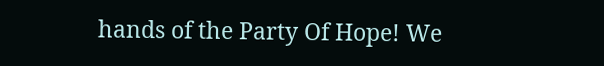hands of the Party Of Hope! We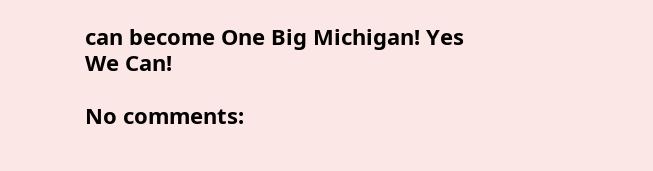can become One Big Michigan! Yes We Can!

No comments: